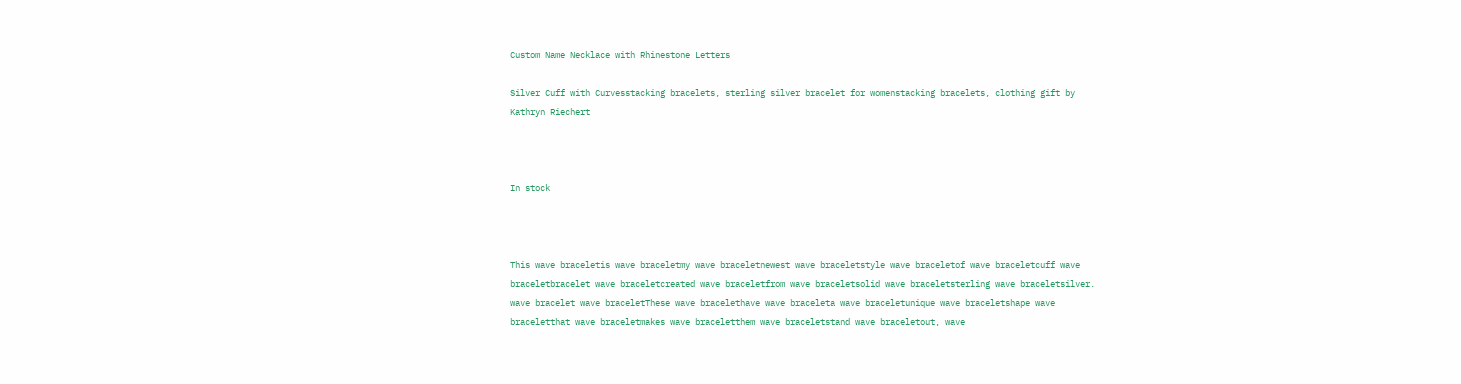Custom Name Necklace with Rhinestone Letters

Silver Cuff with Curvesstacking bracelets, sterling silver bracelet for womenstacking bracelets, clothing gift by Kathryn Riechert



In stock



This wave braceletis wave braceletmy wave braceletnewest wave braceletstyle wave braceletof wave braceletcuff wave braceletbracelet wave braceletcreated wave braceletfrom wave braceletsolid wave braceletsterling wave braceletsilver. wave bracelet wave braceletThese wave bracelethave wave braceleta wave braceletunique wave braceletshape wave braceletthat wave braceletmakes wave braceletthem wave braceletstand wave braceletout, wave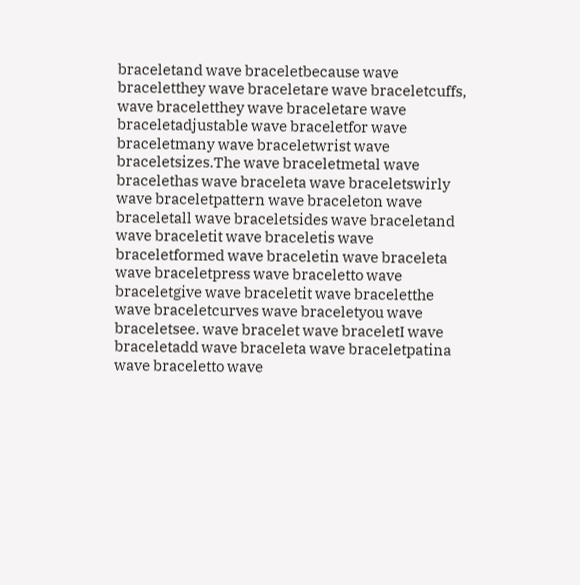braceletand wave braceletbecause wave braceletthey wave braceletare wave braceletcuffs, wave braceletthey wave braceletare wave braceletadjustable wave braceletfor wave braceletmany wave braceletwrist wave braceletsizes.The wave braceletmetal wave bracelethas wave braceleta wave braceletswirly wave braceletpattern wave braceleton wave braceletall wave braceletsides wave braceletand wave braceletit wave braceletis wave braceletformed wave braceletin wave braceleta wave braceletpress wave braceletto wave braceletgive wave braceletit wave braceletthe wave braceletcurves wave braceletyou wave braceletsee. wave bracelet wave braceletI wave braceletadd wave braceleta wave braceletpatina wave braceletto wave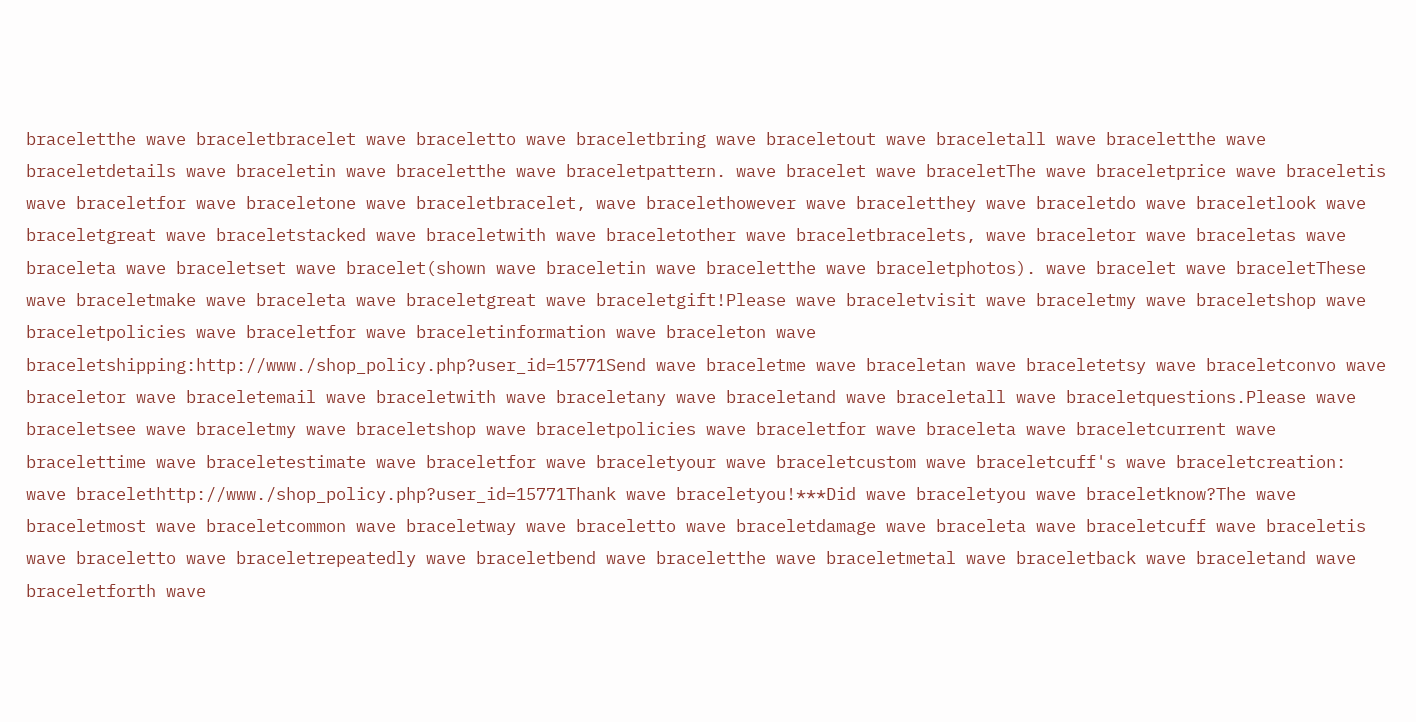braceletthe wave braceletbracelet wave braceletto wave braceletbring wave braceletout wave braceletall wave braceletthe wave braceletdetails wave braceletin wave braceletthe wave braceletpattern. wave bracelet wave braceletThe wave braceletprice wave braceletis wave braceletfor wave braceletone wave braceletbracelet, wave bracelethowever wave braceletthey wave braceletdo wave braceletlook wave braceletgreat wave braceletstacked wave braceletwith wave braceletother wave braceletbracelets, wave braceletor wave braceletas wave braceleta wave braceletset wave bracelet(shown wave braceletin wave braceletthe wave braceletphotos). wave bracelet wave braceletThese wave braceletmake wave braceleta wave braceletgreat wave braceletgift!Please wave braceletvisit wave braceletmy wave braceletshop wave braceletpolicies wave braceletfor wave braceletinformation wave braceleton wave braceletshipping:http://www./shop_policy.php?user_id=15771Send wave braceletme wave braceletan wave braceletetsy wave braceletconvo wave braceletor wave braceletemail wave braceletwith wave braceletany wave braceletand wave braceletall wave braceletquestions.Please wave braceletsee wave braceletmy wave braceletshop wave braceletpolicies wave braceletfor wave braceleta wave braceletcurrent wave bracelettime wave braceletestimate wave braceletfor wave braceletyour wave braceletcustom wave braceletcuff's wave braceletcreation: wave bracelethttp://www./shop_policy.php?user_id=15771Thank wave braceletyou!***Did wave braceletyou wave braceletknow?The wave braceletmost wave braceletcommon wave braceletway wave braceletto wave braceletdamage wave braceleta wave braceletcuff wave braceletis wave braceletto wave braceletrepeatedly wave braceletbend wave braceletthe wave braceletmetal wave braceletback wave braceletand wave braceletforth wave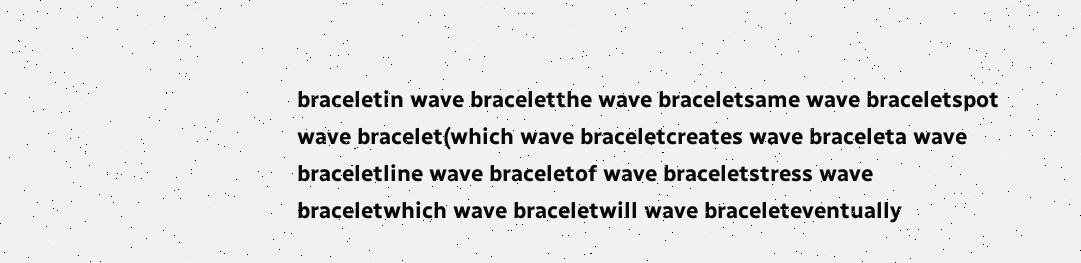braceletin wave braceletthe wave braceletsame wave braceletspot wave bracelet(which wave braceletcreates wave braceleta wave braceletline wave braceletof wave braceletstress wave braceletwhich wave braceletwill wave braceleteventually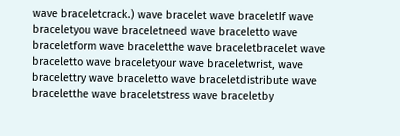wave braceletcrack.) wave bracelet wave braceletIf wave braceletyou wave braceletneed wave braceletto wave braceletform wave braceletthe wave braceletbracelet wave braceletto wave braceletyour wave braceletwrist, wave bracelettry wave braceletto wave braceletdistribute wave braceletthe wave braceletstress wave braceletby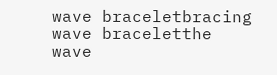wave braceletbracing wave braceletthe wave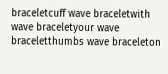braceletcuff wave braceletwith wave braceletyour wave braceletthumbs wave braceleton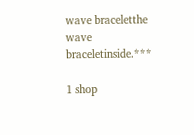wave braceletthe wave braceletinside.***

1 shop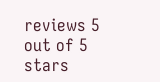reviews 5 out of 5 stars